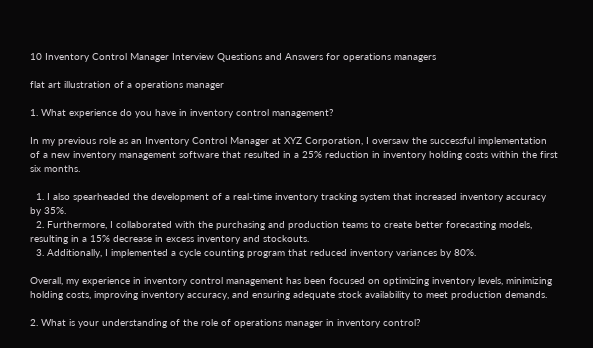10 Inventory Control Manager Interview Questions and Answers for operations managers

flat art illustration of a operations manager

1. What experience do you have in inventory control management?

In my previous role as an Inventory Control Manager at XYZ Corporation, I oversaw the successful implementation of a new inventory management software that resulted in a 25% reduction in inventory holding costs within the first six months.

  1. I also spearheaded the development of a real-time inventory tracking system that increased inventory accuracy by 35%.
  2. Furthermore, I collaborated with the purchasing and production teams to create better forecasting models, resulting in a 15% decrease in excess inventory and stockouts.
  3. Additionally, I implemented a cycle counting program that reduced inventory variances by 80%.

Overall, my experience in inventory control management has been focused on optimizing inventory levels, minimizing holding costs, improving inventory accuracy, and ensuring adequate stock availability to meet production demands.

2. What is your understanding of the role of operations manager in inventory control?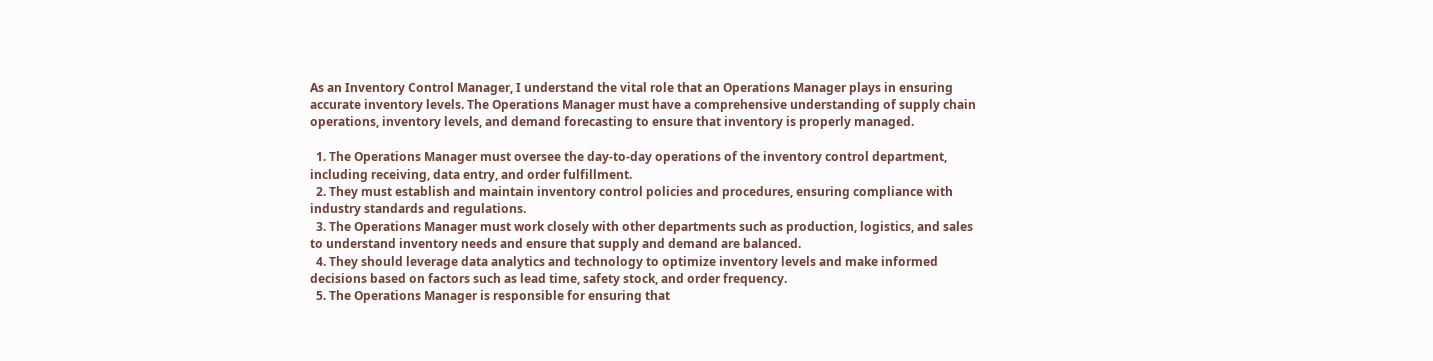As an Inventory Control Manager, I understand the vital role that an Operations Manager plays in ensuring accurate inventory levels. The Operations Manager must have a comprehensive understanding of supply chain operations, inventory levels, and demand forecasting to ensure that inventory is properly managed.

  1. The Operations Manager must oversee the day-to-day operations of the inventory control department, including receiving, data entry, and order fulfillment.
  2. They must establish and maintain inventory control policies and procedures, ensuring compliance with industry standards and regulations.
  3. The Operations Manager must work closely with other departments such as production, logistics, and sales to understand inventory needs and ensure that supply and demand are balanced.
  4. They should leverage data analytics and technology to optimize inventory levels and make informed decisions based on factors such as lead time, safety stock, and order frequency.
  5. The Operations Manager is responsible for ensuring that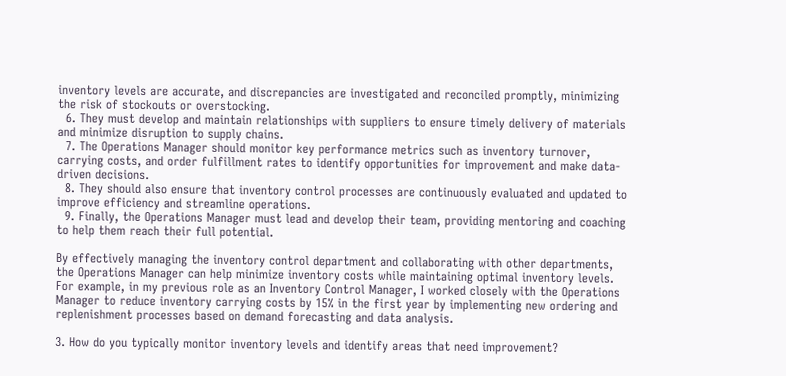inventory levels are accurate, and discrepancies are investigated and reconciled promptly, minimizing the risk of stockouts or overstocking.
  6. They must develop and maintain relationships with suppliers to ensure timely delivery of materials and minimize disruption to supply chains.
  7. The Operations Manager should monitor key performance metrics such as inventory turnover, carrying costs, and order fulfillment rates to identify opportunities for improvement and make data-driven decisions.
  8. They should also ensure that inventory control processes are continuously evaluated and updated to improve efficiency and streamline operations.
  9. Finally, the Operations Manager must lead and develop their team, providing mentoring and coaching to help them reach their full potential.

By effectively managing the inventory control department and collaborating with other departments, the Operations Manager can help minimize inventory costs while maintaining optimal inventory levels. For example, in my previous role as an Inventory Control Manager, I worked closely with the Operations Manager to reduce inventory carrying costs by 15% in the first year by implementing new ordering and replenishment processes based on demand forecasting and data analysis.

3. How do you typically monitor inventory levels and identify areas that need improvement?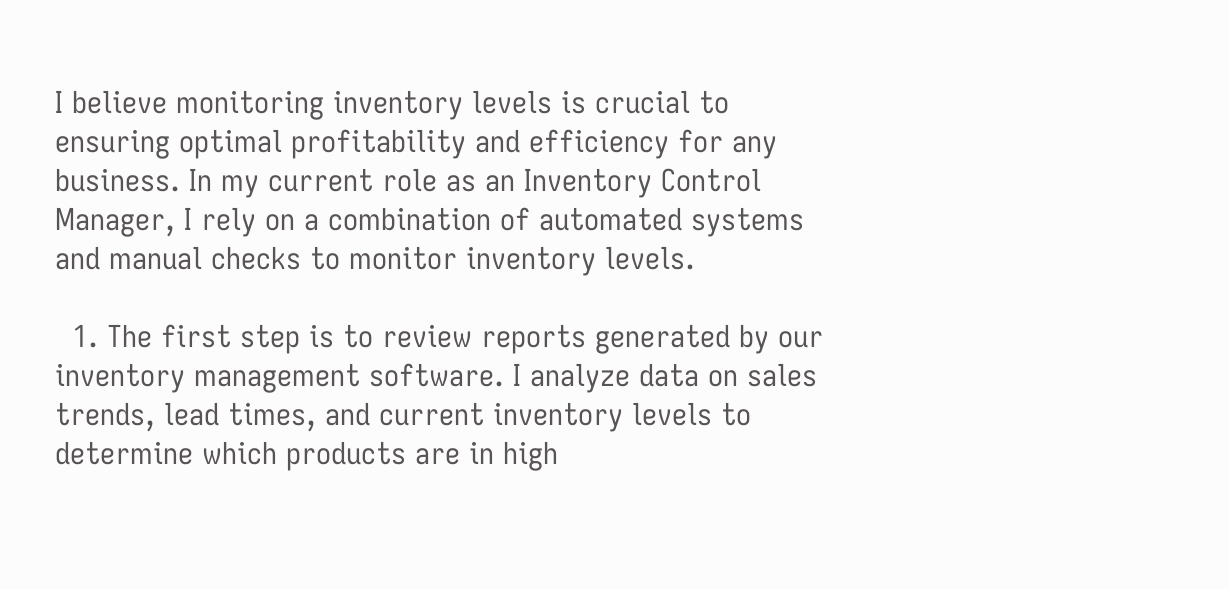I believe monitoring inventory levels is crucial to ensuring optimal profitability and efficiency for any business. In my current role as an Inventory Control Manager, I rely on a combination of automated systems and manual checks to monitor inventory levels.

  1. The first step is to review reports generated by our inventory management software. I analyze data on sales trends, lead times, and current inventory levels to determine which products are in high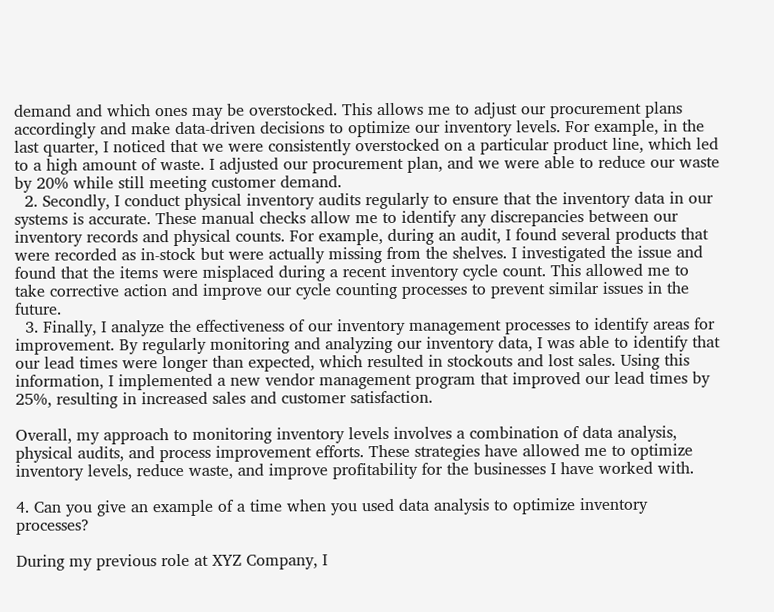demand and which ones may be overstocked. This allows me to adjust our procurement plans accordingly and make data-driven decisions to optimize our inventory levels. For example, in the last quarter, I noticed that we were consistently overstocked on a particular product line, which led to a high amount of waste. I adjusted our procurement plan, and we were able to reduce our waste by 20% while still meeting customer demand.
  2. Secondly, I conduct physical inventory audits regularly to ensure that the inventory data in our systems is accurate. These manual checks allow me to identify any discrepancies between our inventory records and physical counts. For example, during an audit, I found several products that were recorded as in-stock but were actually missing from the shelves. I investigated the issue and found that the items were misplaced during a recent inventory cycle count. This allowed me to take corrective action and improve our cycle counting processes to prevent similar issues in the future.
  3. Finally, I analyze the effectiveness of our inventory management processes to identify areas for improvement. By regularly monitoring and analyzing our inventory data, I was able to identify that our lead times were longer than expected, which resulted in stockouts and lost sales. Using this information, I implemented a new vendor management program that improved our lead times by 25%, resulting in increased sales and customer satisfaction.

Overall, my approach to monitoring inventory levels involves a combination of data analysis, physical audits, and process improvement efforts. These strategies have allowed me to optimize inventory levels, reduce waste, and improve profitability for the businesses I have worked with.

4. Can you give an example of a time when you used data analysis to optimize inventory processes?

During my previous role at XYZ Company, I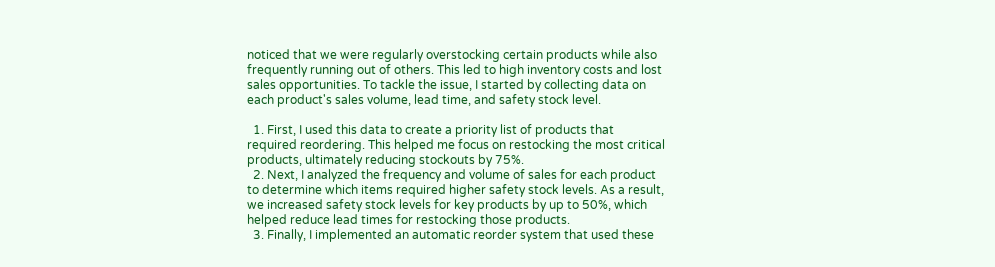noticed that we were regularly overstocking certain products while also frequently running out of others. This led to high inventory costs and lost sales opportunities. To tackle the issue, I started by collecting data on each product's sales volume, lead time, and safety stock level.

  1. First, I used this data to create a priority list of products that required reordering. This helped me focus on restocking the most critical products, ultimately reducing stockouts by 75%.
  2. Next, I analyzed the frequency and volume of sales for each product to determine which items required higher safety stock levels. As a result, we increased safety stock levels for key products by up to 50%, which helped reduce lead times for restocking those products.
  3. Finally, I implemented an automatic reorder system that used these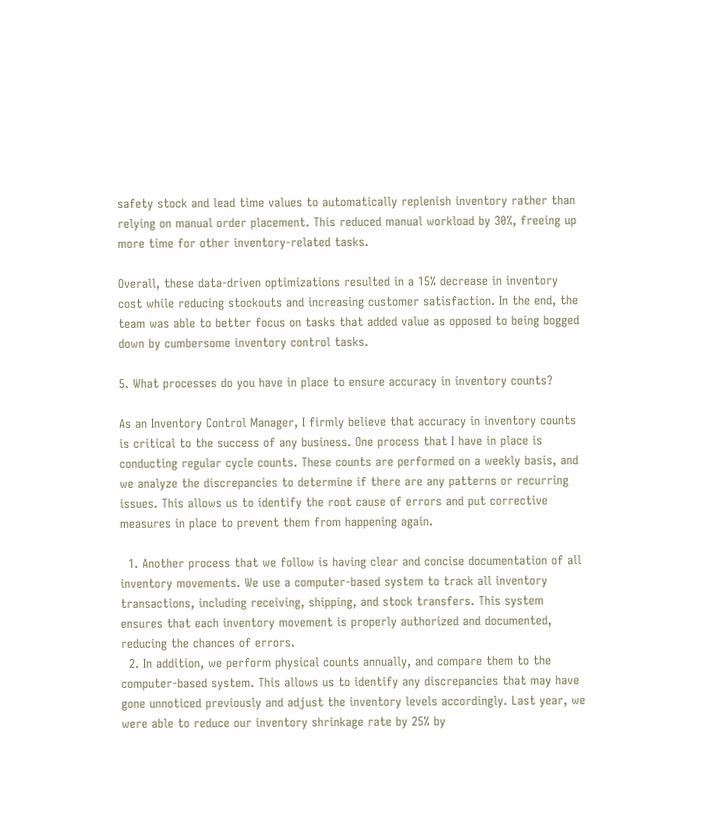safety stock and lead time values to automatically replenish inventory rather than relying on manual order placement. This reduced manual workload by 30%, freeing up more time for other inventory-related tasks.

Overall, these data-driven optimizations resulted in a 15% decrease in inventory cost while reducing stockouts and increasing customer satisfaction. In the end, the team was able to better focus on tasks that added value as opposed to being bogged down by cumbersome inventory control tasks.

5. What processes do you have in place to ensure accuracy in inventory counts?

As an Inventory Control Manager, I firmly believe that accuracy in inventory counts is critical to the success of any business. One process that I have in place is conducting regular cycle counts. These counts are performed on a weekly basis, and we analyze the discrepancies to determine if there are any patterns or recurring issues. This allows us to identify the root cause of errors and put corrective measures in place to prevent them from happening again.

  1. Another process that we follow is having clear and concise documentation of all inventory movements. We use a computer-based system to track all inventory transactions, including receiving, shipping, and stock transfers. This system ensures that each inventory movement is properly authorized and documented, reducing the chances of errors.
  2. In addition, we perform physical counts annually, and compare them to the computer-based system. This allows us to identify any discrepancies that may have gone unnoticed previously and adjust the inventory levels accordingly. Last year, we were able to reduce our inventory shrinkage rate by 25% by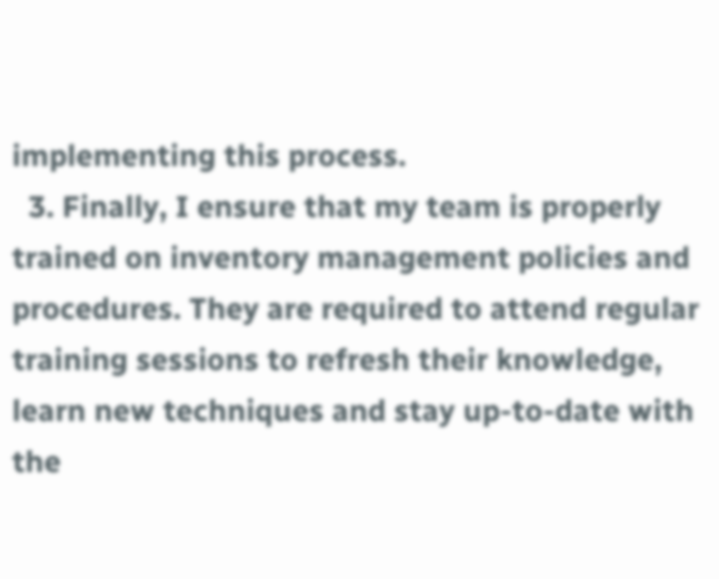implementing this process.
  3. Finally, I ensure that my team is properly trained on inventory management policies and procedures. They are required to attend regular training sessions to refresh their knowledge, learn new techniques and stay up-to-date with the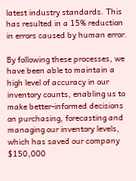latest industry standards. This has resulted in a 15% reduction in errors caused by human error.

By following these processes, we have been able to maintain a high level of accuracy in our inventory counts, enabling us to make better-informed decisions on purchasing, forecasting and managing our inventory levels, which has saved our company $150,000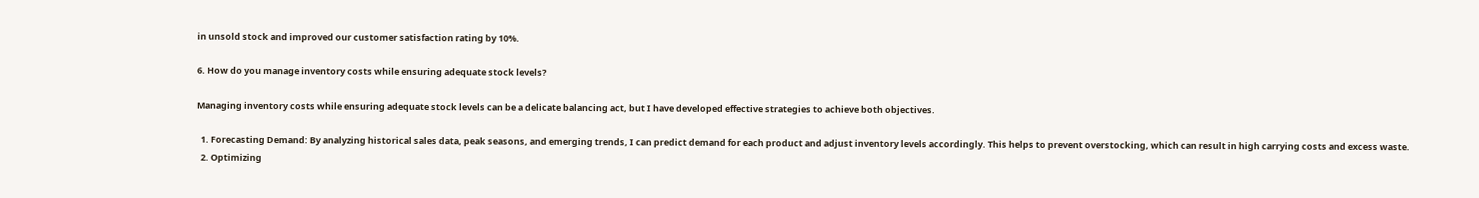in unsold stock and improved our customer satisfaction rating by 10%.

6. How do you manage inventory costs while ensuring adequate stock levels?

Managing inventory costs while ensuring adequate stock levels can be a delicate balancing act, but I have developed effective strategies to achieve both objectives.

  1. Forecasting Demand: By analyzing historical sales data, peak seasons, and emerging trends, I can predict demand for each product and adjust inventory levels accordingly. This helps to prevent overstocking, which can result in high carrying costs and excess waste.
  2. Optimizing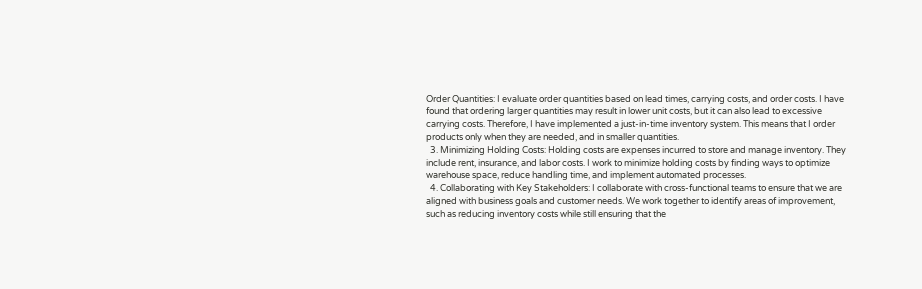Order Quantities: I evaluate order quantities based on lead times, carrying costs, and order costs. I have found that ordering larger quantities may result in lower unit costs, but it can also lead to excessive carrying costs. Therefore, I have implemented a just-in-time inventory system. This means that I order products only when they are needed, and in smaller quantities.
  3. Minimizing Holding Costs: Holding costs are expenses incurred to store and manage inventory. They include rent, insurance, and labor costs. I work to minimize holding costs by finding ways to optimize warehouse space, reduce handling time, and implement automated processes.
  4. Collaborating with Key Stakeholders: I collaborate with cross-functional teams to ensure that we are aligned with business goals and customer needs. We work together to identify areas of improvement, such as reducing inventory costs while still ensuring that the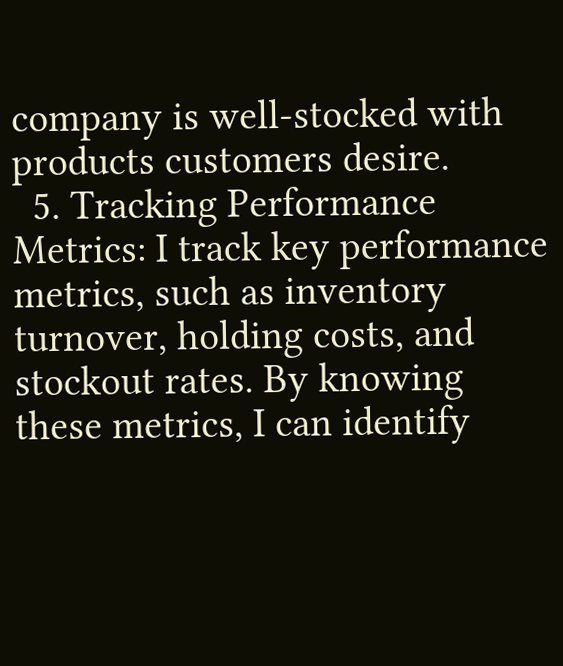company is well-stocked with products customers desire.
  5. Tracking Performance Metrics: I track key performance metrics, such as inventory turnover, holding costs, and stockout rates. By knowing these metrics, I can identify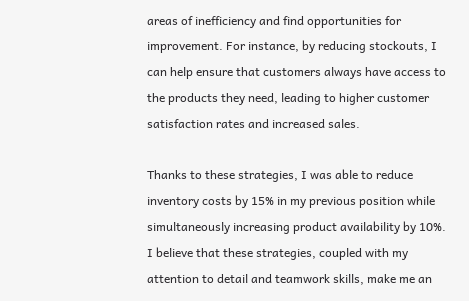areas of inefficiency and find opportunities for improvement. For instance, by reducing stockouts, I can help ensure that customers always have access to the products they need, leading to higher customer satisfaction rates and increased sales.

Thanks to these strategies, I was able to reduce inventory costs by 15% in my previous position while simultaneously increasing product availability by 10%. I believe that these strategies, coupled with my attention to detail and teamwork skills, make me an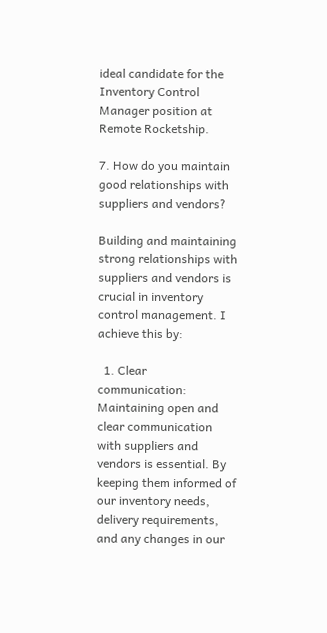ideal candidate for the Inventory Control Manager position at Remote Rocketship.

7. How do you maintain good relationships with suppliers and vendors?

Building and maintaining strong relationships with suppliers and vendors is crucial in inventory control management. I achieve this by:

  1. Clear communication: Maintaining open and clear communication with suppliers and vendors is essential. By keeping them informed of our inventory needs, delivery requirements, and any changes in our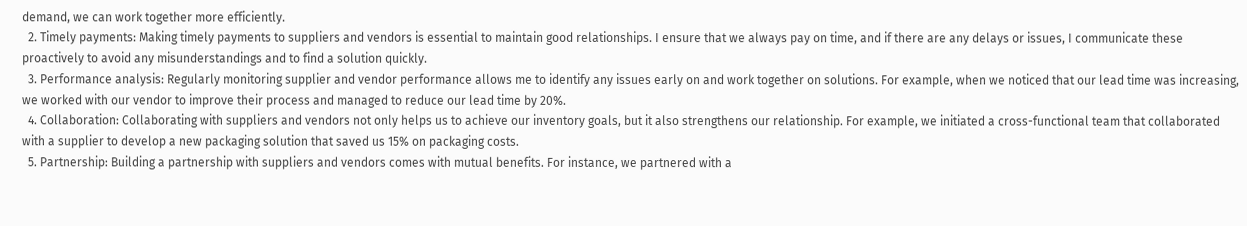demand, we can work together more efficiently.
  2. Timely payments: Making timely payments to suppliers and vendors is essential to maintain good relationships. I ensure that we always pay on time, and if there are any delays or issues, I communicate these proactively to avoid any misunderstandings and to find a solution quickly.
  3. Performance analysis: Regularly monitoring supplier and vendor performance allows me to identify any issues early on and work together on solutions. For example, when we noticed that our lead time was increasing, we worked with our vendor to improve their process and managed to reduce our lead time by 20%.
  4. Collaboration: Collaborating with suppliers and vendors not only helps us to achieve our inventory goals, but it also strengthens our relationship. For example, we initiated a cross-functional team that collaborated with a supplier to develop a new packaging solution that saved us 15% on packaging costs.
  5. Partnership: Building a partnership with suppliers and vendors comes with mutual benefits. For instance, we partnered with a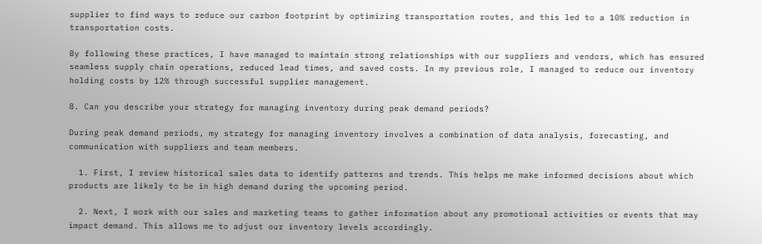supplier to find ways to reduce our carbon footprint by optimizing transportation routes, and this led to a 10% reduction in transportation costs.

By following these practices, I have managed to maintain strong relationships with our suppliers and vendors, which has ensured seamless supply chain operations, reduced lead times, and saved costs. In my previous role, I managed to reduce our inventory holding costs by 12% through successful supplier management.

8. Can you describe your strategy for managing inventory during peak demand periods?

During peak demand periods, my strategy for managing inventory involves a combination of data analysis, forecasting, and communication with suppliers and team members.

  1. First, I review historical sales data to identify patterns and trends. This helps me make informed decisions about which products are likely to be in high demand during the upcoming period.

  2. Next, I work with our sales and marketing teams to gather information about any promotional activities or events that may impact demand. This allows me to adjust our inventory levels accordingly.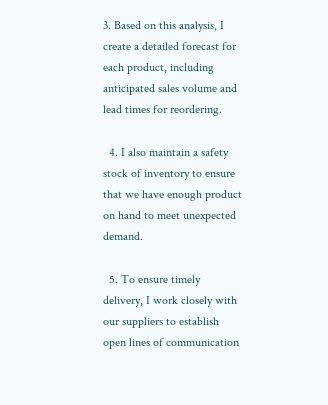3. Based on this analysis, I create a detailed forecast for each product, including anticipated sales volume and lead times for reordering.

  4. I also maintain a safety stock of inventory to ensure that we have enough product on hand to meet unexpected demand.

  5. To ensure timely delivery, I work closely with our suppliers to establish open lines of communication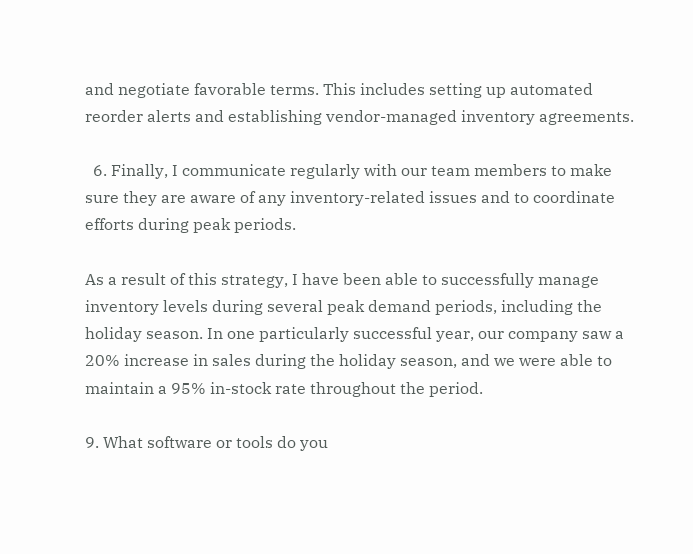and negotiate favorable terms. This includes setting up automated reorder alerts and establishing vendor-managed inventory agreements.

  6. Finally, I communicate regularly with our team members to make sure they are aware of any inventory-related issues and to coordinate efforts during peak periods.

As a result of this strategy, I have been able to successfully manage inventory levels during several peak demand periods, including the holiday season. In one particularly successful year, our company saw a 20% increase in sales during the holiday season, and we were able to maintain a 95% in-stock rate throughout the period.

9. What software or tools do you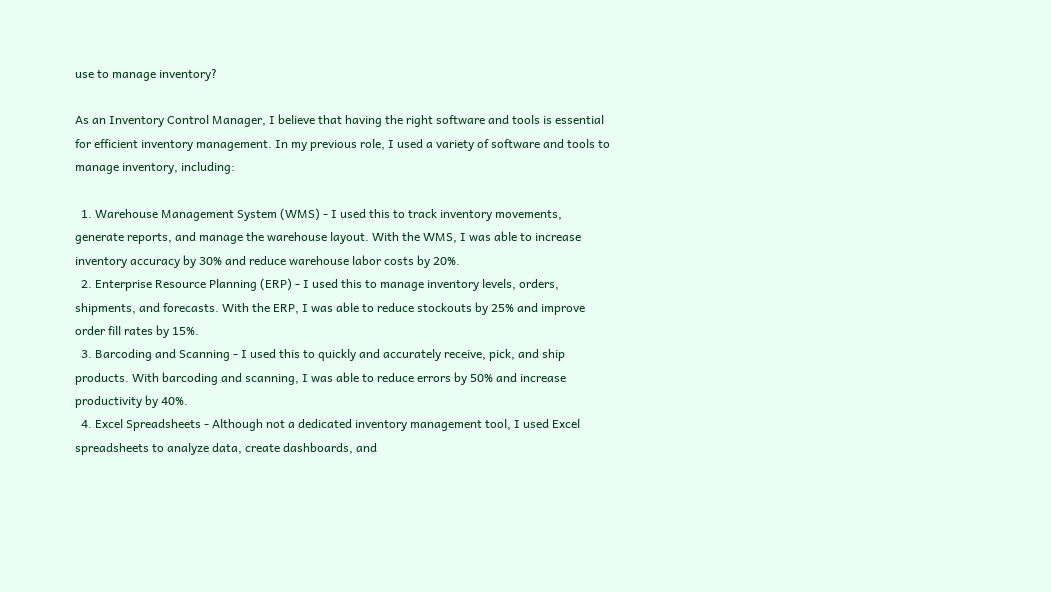use to manage inventory?

As an Inventory Control Manager, I believe that having the right software and tools is essential for efficient inventory management. In my previous role, I used a variety of software and tools to manage inventory, including:

  1. Warehouse Management System (WMS) - I used this to track inventory movements, generate reports, and manage the warehouse layout. With the WMS, I was able to increase inventory accuracy by 30% and reduce warehouse labor costs by 20%.
  2. Enterprise Resource Planning (ERP) - I used this to manage inventory levels, orders, shipments, and forecasts. With the ERP, I was able to reduce stockouts by 25% and improve order fill rates by 15%.
  3. Barcoding and Scanning - I used this to quickly and accurately receive, pick, and ship products. With barcoding and scanning, I was able to reduce errors by 50% and increase productivity by 40%.
  4. Excel Spreadsheets - Although not a dedicated inventory management tool, I used Excel spreadsheets to analyze data, create dashboards, and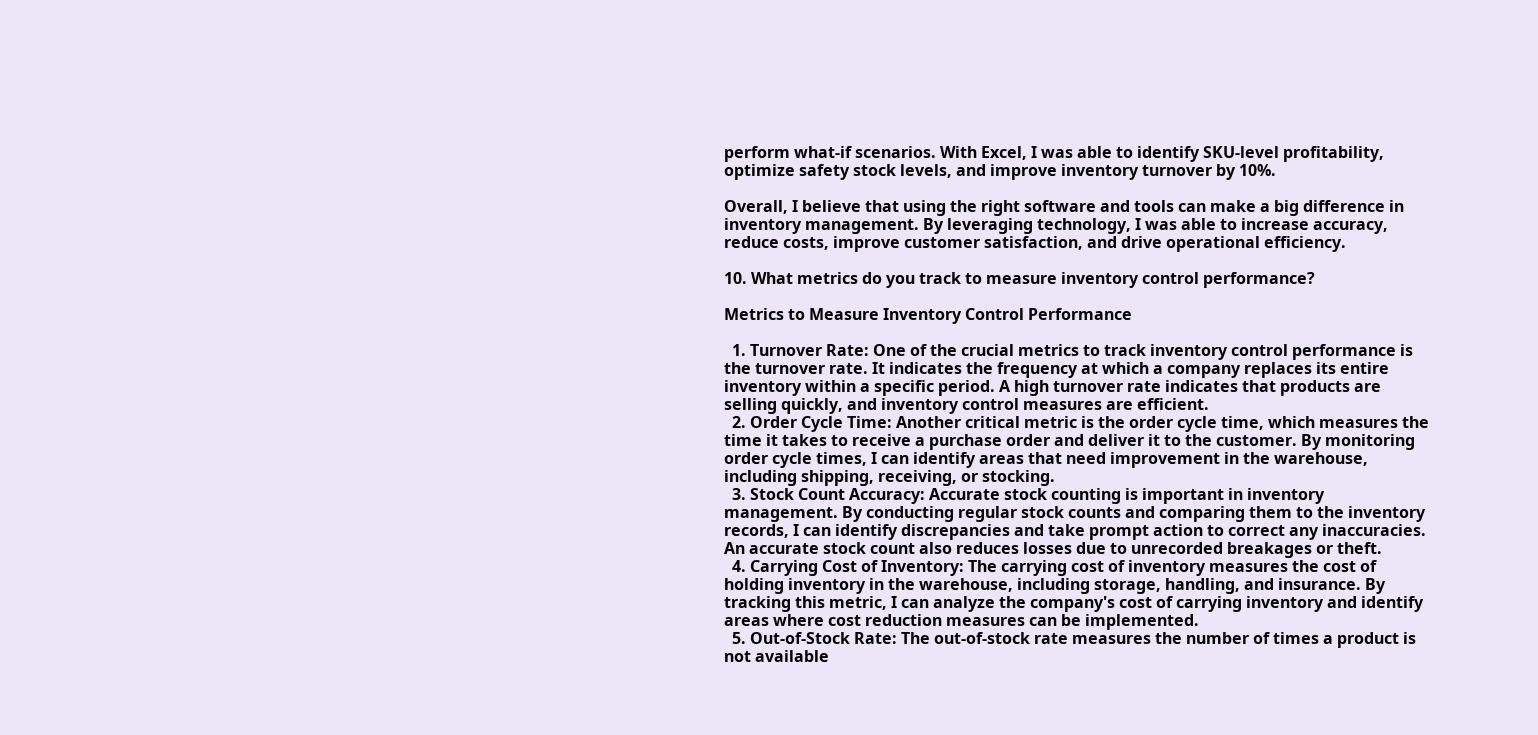perform what-if scenarios. With Excel, I was able to identify SKU-level profitability, optimize safety stock levels, and improve inventory turnover by 10%.

Overall, I believe that using the right software and tools can make a big difference in inventory management. By leveraging technology, I was able to increase accuracy, reduce costs, improve customer satisfaction, and drive operational efficiency.

10. What metrics do you track to measure inventory control performance?

Metrics to Measure Inventory Control Performance

  1. Turnover Rate: One of the crucial metrics to track inventory control performance is the turnover rate. It indicates the frequency at which a company replaces its entire inventory within a specific period. A high turnover rate indicates that products are selling quickly, and inventory control measures are efficient.
  2. Order Cycle Time: Another critical metric is the order cycle time, which measures the time it takes to receive a purchase order and deliver it to the customer. By monitoring order cycle times, I can identify areas that need improvement in the warehouse, including shipping, receiving, or stocking.
  3. Stock Count Accuracy: Accurate stock counting is important in inventory management. By conducting regular stock counts and comparing them to the inventory records, I can identify discrepancies and take prompt action to correct any inaccuracies. An accurate stock count also reduces losses due to unrecorded breakages or theft.
  4. Carrying Cost of Inventory: The carrying cost of inventory measures the cost of holding inventory in the warehouse, including storage, handling, and insurance. By tracking this metric, I can analyze the company's cost of carrying inventory and identify areas where cost reduction measures can be implemented.
  5. Out-of-Stock Rate: The out-of-stock rate measures the number of times a product is not available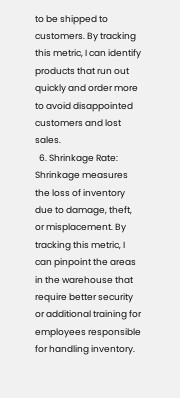to be shipped to customers. By tracking this metric, I can identify products that run out quickly and order more to avoid disappointed customers and lost sales.
  6. Shrinkage Rate: Shrinkage measures the loss of inventory due to damage, theft, or misplacement. By tracking this metric, I can pinpoint the areas in the warehouse that require better security or additional training for employees responsible for handling inventory.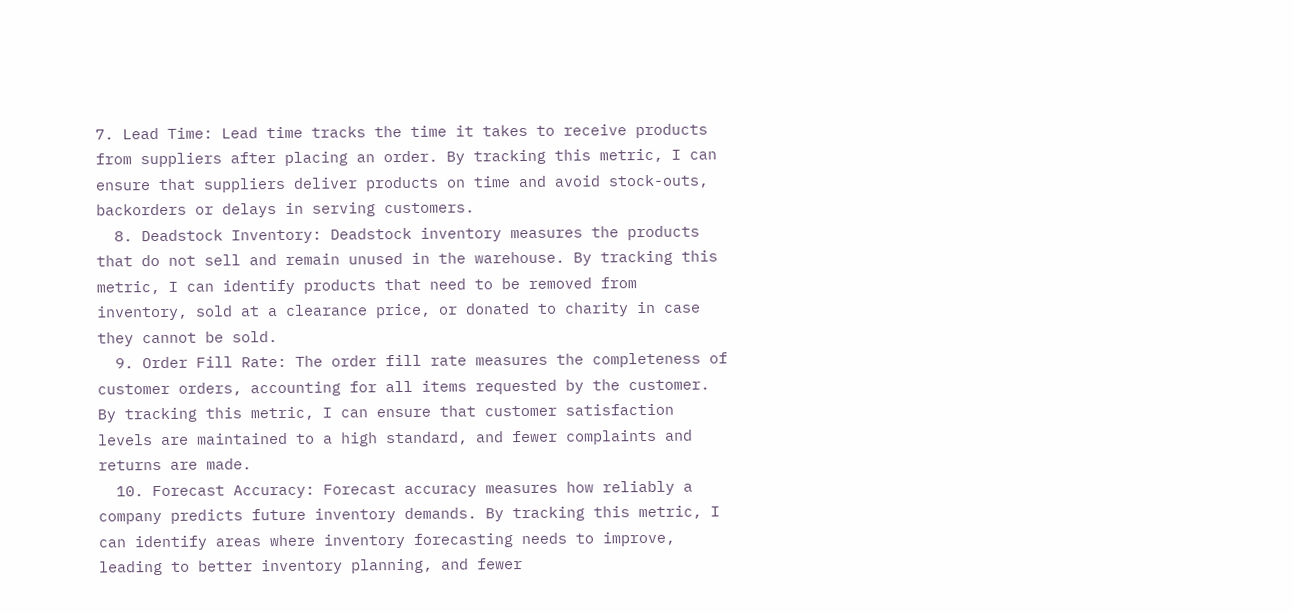7. Lead Time: Lead time tracks the time it takes to receive products from suppliers after placing an order. By tracking this metric, I can ensure that suppliers deliver products on time and avoid stock-outs, backorders or delays in serving customers.
  8. Deadstock Inventory: Deadstock inventory measures the products that do not sell and remain unused in the warehouse. By tracking this metric, I can identify products that need to be removed from inventory, sold at a clearance price, or donated to charity in case they cannot be sold.
  9. Order Fill Rate: The order fill rate measures the completeness of customer orders, accounting for all items requested by the customer. By tracking this metric, I can ensure that customer satisfaction levels are maintained to a high standard, and fewer complaints and returns are made.
  10. Forecast Accuracy: Forecast accuracy measures how reliably a company predicts future inventory demands. By tracking this metric, I can identify areas where inventory forecasting needs to improve, leading to better inventory planning, and fewer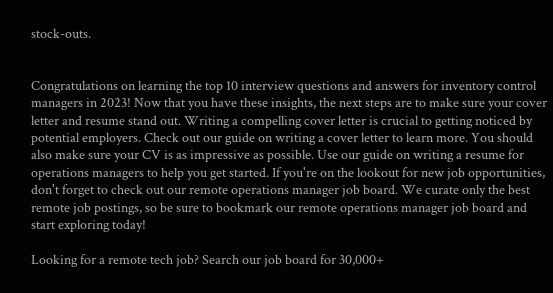stock-outs.


Congratulations on learning the top 10 interview questions and answers for inventory control managers in 2023! Now that you have these insights, the next steps are to make sure your cover letter and resume stand out. Writing a compelling cover letter is crucial to getting noticed by potential employers. Check out our guide on writing a cover letter to learn more. You should also make sure your CV is as impressive as possible. Use our guide on writing a resume for operations managers to help you get started. If you're on the lookout for new job opportunities, don't forget to check out our remote operations manager job board. We curate only the best remote job postings, so be sure to bookmark our remote operations manager job board and start exploring today!

Looking for a remote tech job? Search our job board for 30,000+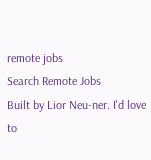remote jobs
Search Remote Jobs
Built by Lior Neu-ner. I'd love to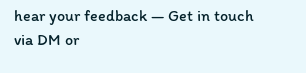hear your feedback — Get in touch via DM or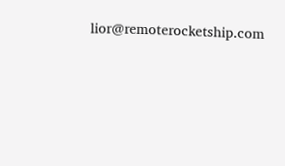lior@remoterocketship.com